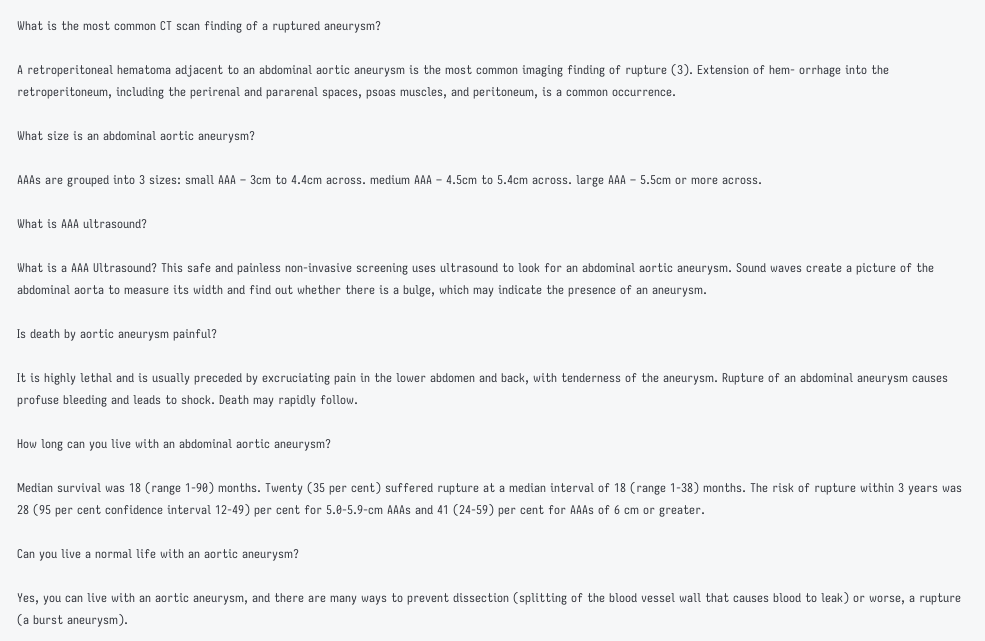What is the most common CT scan finding of a ruptured aneurysm?

A retroperitoneal hematoma adjacent to an abdominal aortic aneurysm is the most common imaging finding of rupture (3). Extension of hem- orrhage into the retroperitoneum, including the perirenal and pararenal spaces, psoas muscles, and peritoneum, is a common occurrence.

What size is an abdominal aortic aneurysm?

AAAs are grouped into 3 sizes: small AAA – 3cm to 4.4cm across. medium AAA – 4.5cm to 5.4cm across. large AAA – 5.5cm or more across.

What is AAA ultrasound?

What is a AAA Ultrasound? This safe and painless non-invasive screening uses ultrasound to look for an abdominal aortic aneurysm. Sound waves create a picture of the abdominal aorta to measure its width and find out whether there is a bulge, which may indicate the presence of an aneurysm.

Is death by aortic aneurysm painful?

It is highly lethal and is usually preceded by excruciating pain in the lower abdomen and back, with tenderness of the aneurysm. Rupture of an abdominal aneurysm causes profuse bleeding and leads to shock. Death may rapidly follow.

How long can you live with an abdominal aortic aneurysm?

Median survival was 18 (range 1-90) months. Twenty (35 per cent) suffered rupture at a median interval of 18 (range 1-38) months. The risk of rupture within 3 years was 28 (95 per cent confidence interval 12-49) per cent for 5.0-5.9-cm AAAs and 41 (24-59) per cent for AAAs of 6 cm or greater.

Can you live a normal life with an aortic aneurysm?

Yes, you can live with an aortic aneurysm, and there are many ways to prevent dissection (splitting of the blood vessel wall that causes blood to leak) or worse, a rupture (a burst aneurysm).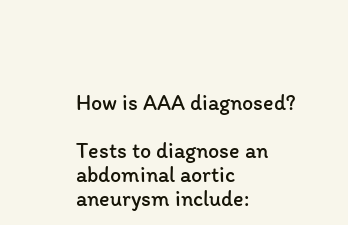How is AAA diagnosed?

Tests to diagnose an abdominal aortic aneurysm include: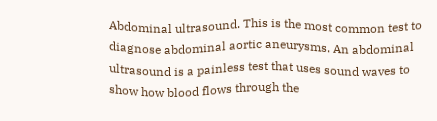Abdominal ultrasound. This is the most common test to diagnose abdominal aortic aneurysms. An abdominal ultrasound is a painless test that uses sound waves to show how blood flows through the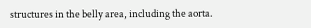structures in the belly area, including the aorta.